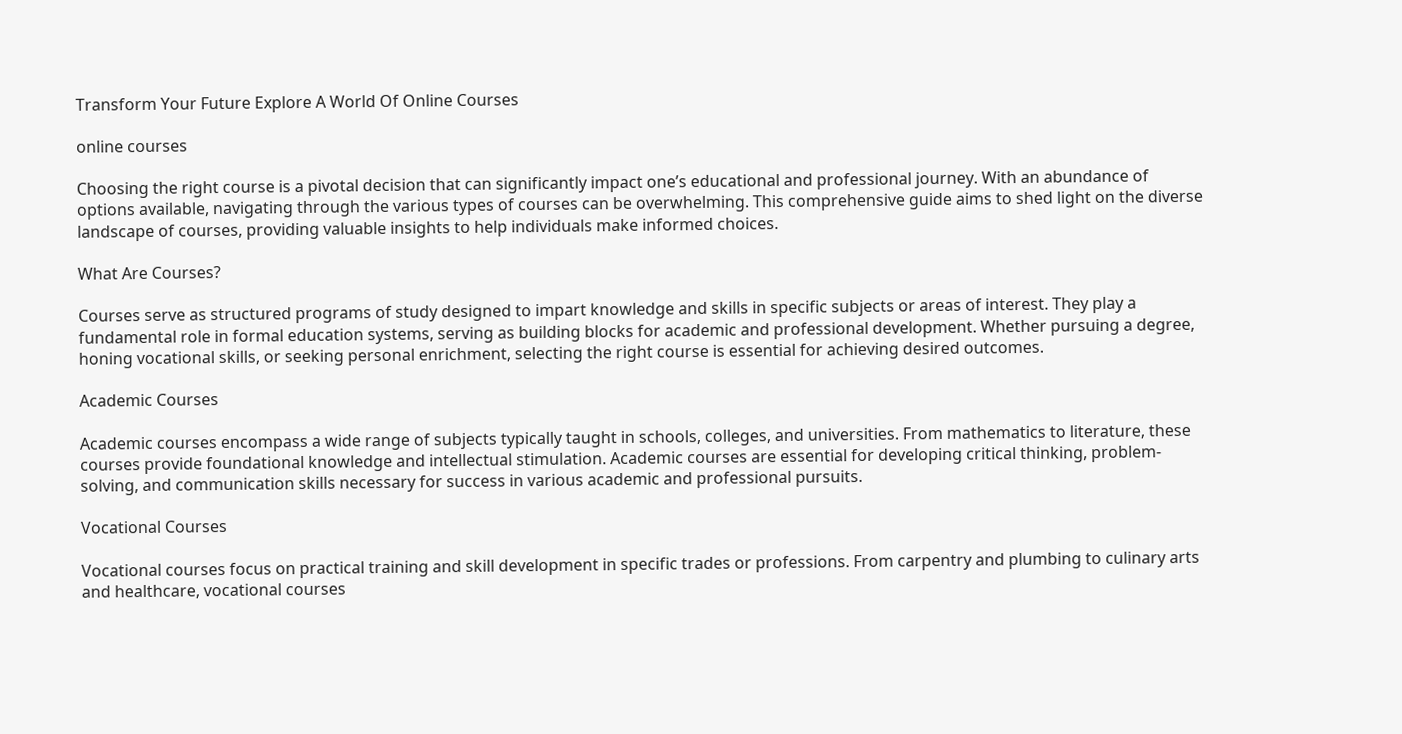Transform Your Future Explore A World Of Online Courses

online courses

Choosing the right course is a pivotal decision that can significantly impact one’s educational and professional journey. With an abundance of options available, navigating through the various types of courses can be overwhelming. This comprehensive guide aims to shed light on the diverse landscape of courses, providing valuable insights to help individuals make informed choices.

What Are Courses?

Courses serve as structured programs of study designed to impart knowledge and skills in specific subjects or areas of interest. They play a fundamental role in formal education systems, serving as building blocks for academic and professional development. Whether pursuing a degree, honing vocational skills, or seeking personal enrichment, selecting the right course is essential for achieving desired outcomes.

Academic Courses

Academic courses encompass a wide range of subjects typically taught in schools, colleges, and universities. From mathematics to literature, these courses provide foundational knowledge and intellectual stimulation. Academic courses are essential for developing critical thinking, problem-solving, and communication skills necessary for success in various academic and professional pursuits.

Vocational Courses

Vocational courses focus on practical training and skill development in specific trades or professions. From carpentry and plumbing to culinary arts and healthcare, vocational courses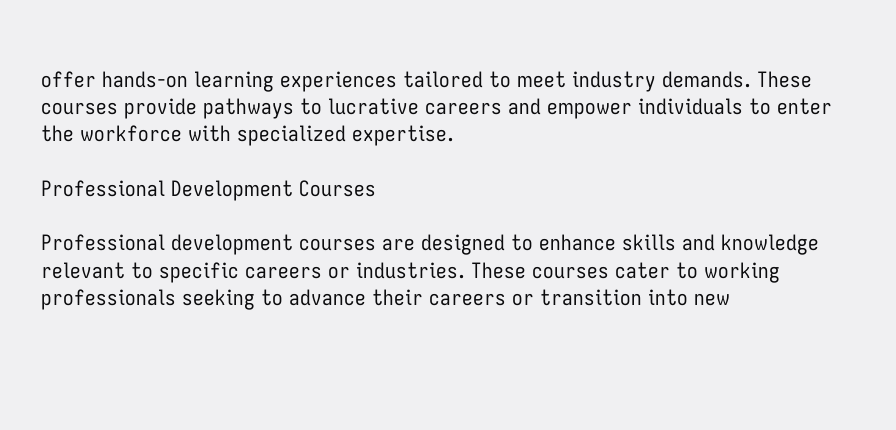offer hands-on learning experiences tailored to meet industry demands. These courses provide pathways to lucrative careers and empower individuals to enter the workforce with specialized expertise.

Professional Development Courses

Professional development courses are designed to enhance skills and knowledge relevant to specific careers or industries. These courses cater to working professionals seeking to advance their careers or transition into new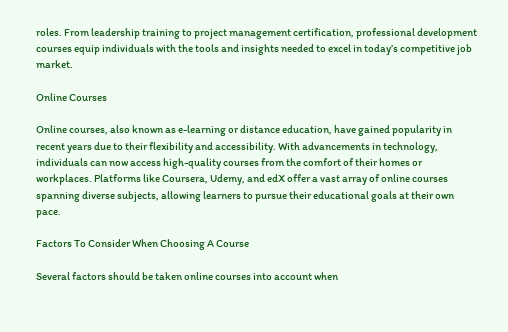roles. From leadership training to project management certification, professional development courses equip individuals with the tools and insights needed to excel in today’s competitive job market.

Online Courses

Online courses, also known as e-learning or distance education, have gained popularity in recent years due to their flexibility and accessibility. With advancements in technology, individuals can now access high-quality courses from the comfort of their homes or workplaces. Platforms like Coursera, Udemy, and edX offer a vast array of online courses spanning diverse subjects, allowing learners to pursue their educational goals at their own pace.

Factors To Consider When Choosing A Course

Several factors should be taken online courses into account when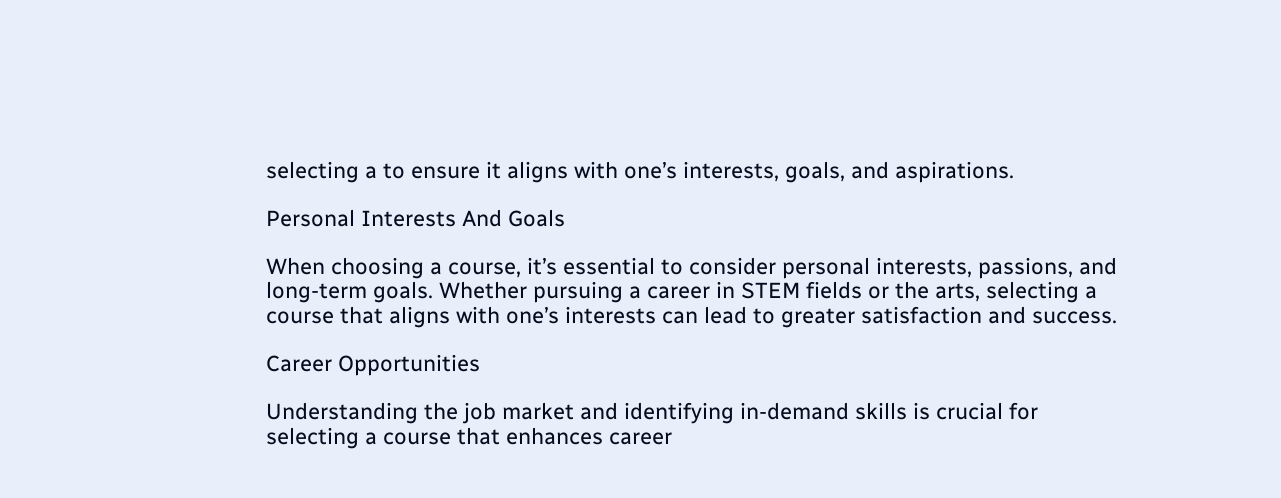selecting a to ensure it aligns with one’s interests, goals, and aspirations.

Personal Interests And Goals

When choosing a course, it’s essential to consider personal interests, passions, and long-term goals. Whether pursuing a career in STEM fields or the arts, selecting a course that aligns with one’s interests can lead to greater satisfaction and success.

Career Opportunities

Understanding the job market and identifying in-demand skills is crucial for selecting a course that enhances career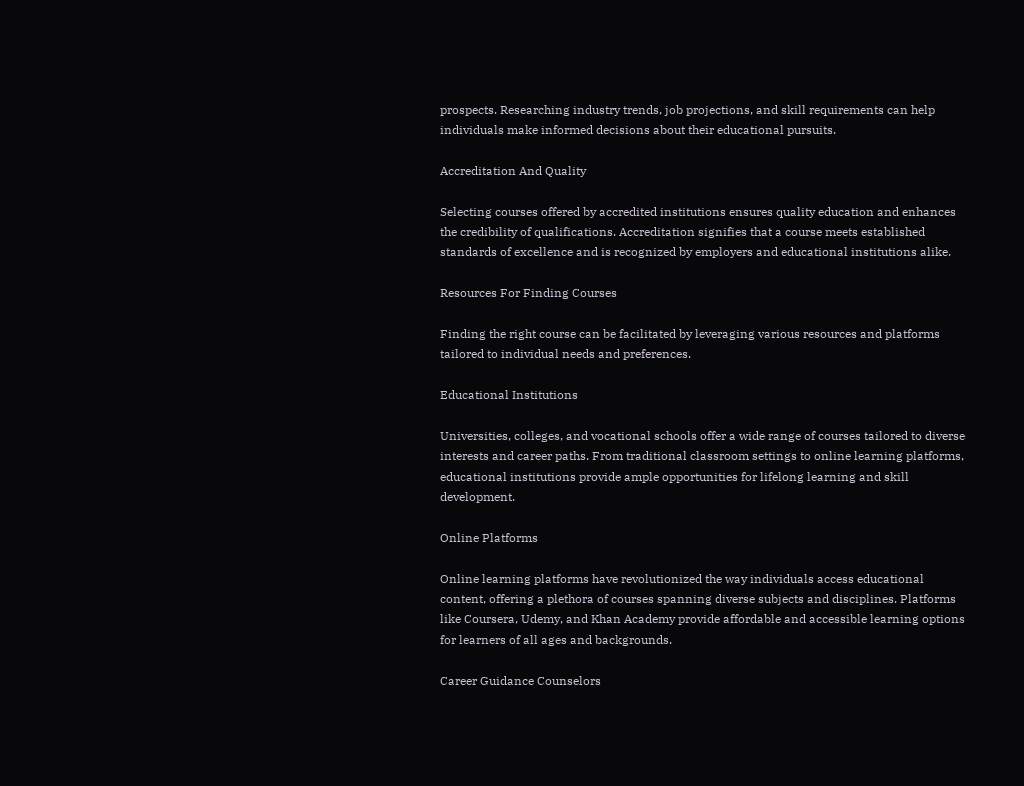prospects. Researching industry trends, job projections, and skill requirements can help individuals make informed decisions about their educational pursuits.

Accreditation And Quality

Selecting courses offered by accredited institutions ensures quality education and enhances the credibility of qualifications. Accreditation signifies that a course meets established standards of excellence and is recognized by employers and educational institutions alike.

Resources For Finding Courses

Finding the right course can be facilitated by leveraging various resources and platforms tailored to individual needs and preferences.

Educational Institutions

Universities, colleges, and vocational schools offer a wide range of courses tailored to diverse interests and career paths. From traditional classroom settings to online learning platforms, educational institutions provide ample opportunities for lifelong learning and skill development.

Online Platforms

Online learning platforms have revolutionized the way individuals access educational content, offering a plethora of courses spanning diverse subjects and disciplines. Platforms like Coursera, Udemy, and Khan Academy provide affordable and accessible learning options for learners of all ages and backgrounds.

Career Guidance Counselors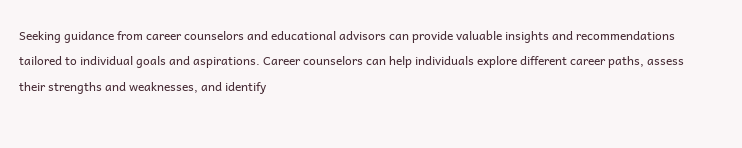Seeking guidance from career counselors and educational advisors can provide valuable insights and recommendations tailored to individual goals and aspirations. Career counselors can help individuals explore different career paths, assess their strengths and weaknesses, and identify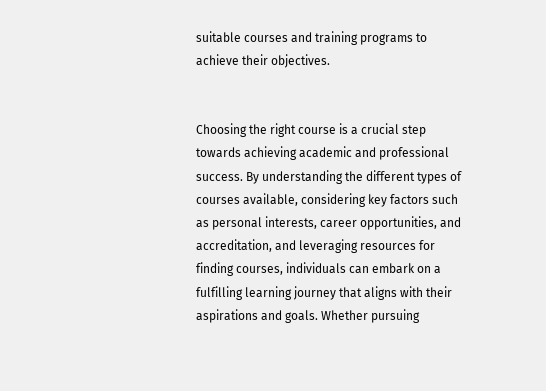suitable courses and training programs to achieve their objectives.


Choosing the right course is a crucial step towards achieving academic and professional success. By understanding the different types of courses available, considering key factors such as personal interests, career opportunities, and accreditation, and leveraging resources for finding courses, individuals can embark on a fulfilling learning journey that aligns with their aspirations and goals. Whether pursuing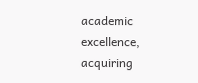academic excellence, acquiring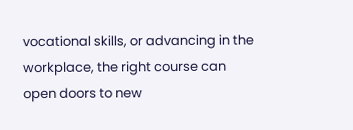vocational skills, or advancing in the workplace, the right course can open doors to new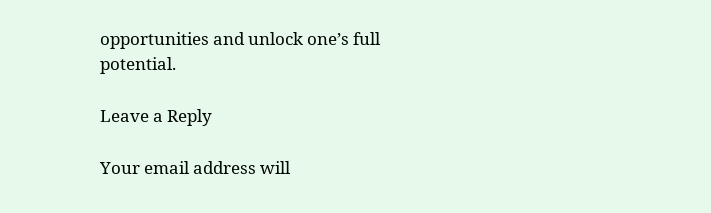opportunities and unlock one’s full potential.

Leave a Reply

Your email address will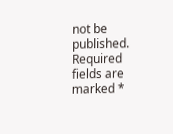not be published. Required fields are marked *